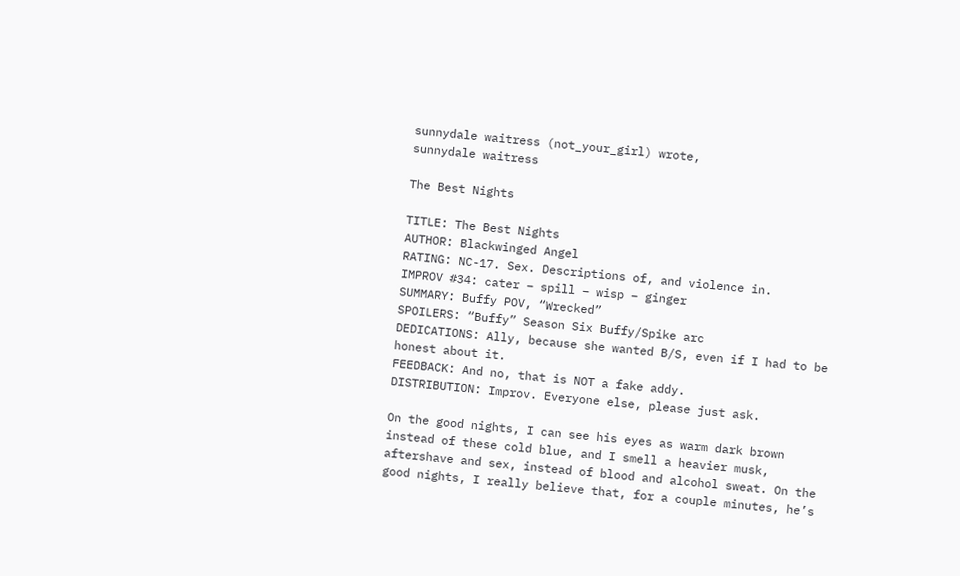sunnydale waitress (not_your_girl) wrote,
sunnydale waitress

The Best Nights

TITLE: The Best Nights
AUTHOR: Blackwinged Angel
RATING: NC-17. Sex. Descriptions of, and violence in.
IMPROV #34: cater – spill – wisp – ginger
SUMMARY: Buffy POV, “Wrecked”
SPOILERS: “Buffy” Season Six Buffy/Spike arc
DEDICATIONS: Ally, because she wanted B/S, even if I had to be honest about it.
FEEDBACK: And no, that is NOT a fake addy.
DISTRIBUTION: Improv. Everyone else, please just ask.

On the good nights, I can see his eyes as warm dark brown instead of these cold blue, and I smell a heavier musk, aftershave and sex, instead of blood and alcohol sweat. On the good nights, I really believe that, for a couple minutes, he’s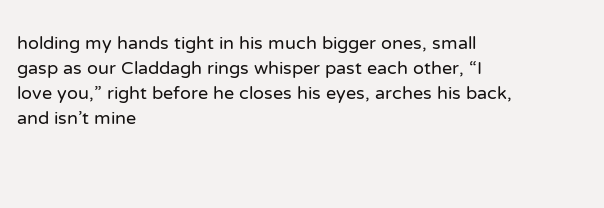holding my hands tight in his much bigger ones, small gasp as our Claddagh rings whisper past each other, “I love you,” right before he closes his eyes, arches his back, and isn’t mine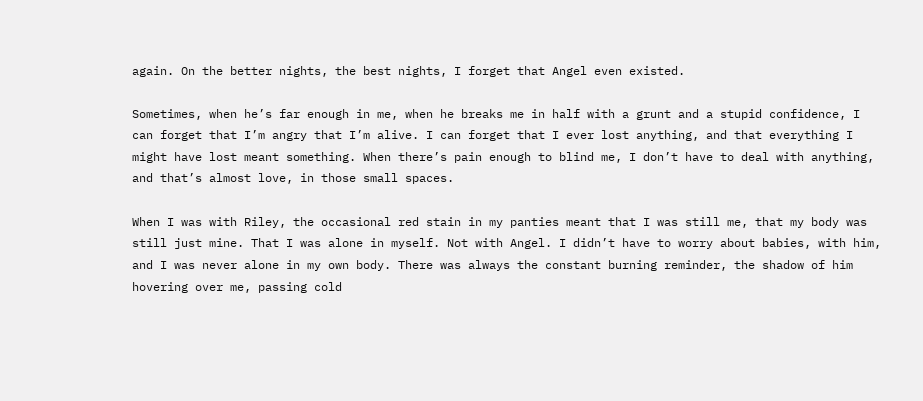again. On the better nights, the best nights, I forget that Angel even existed.

Sometimes, when he’s far enough in me, when he breaks me in half with a grunt and a stupid confidence, I can forget that I’m angry that I’m alive. I can forget that I ever lost anything, and that everything I might have lost meant something. When there’s pain enough to blind me, I don’t have to deal with anything, and that’s almost love, in those small spaces.

When I was with Riley, the occasional red stain in my panties meant that I was still me, that my body was still just mine. That I was alone in myself. Not with Angel. I didn’t have to worry about babies, with him, and I was never alone in my own body. There was always the constant burning reminder, the shadow of him hovering over me, passing cold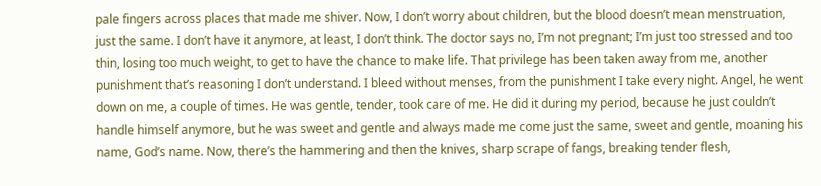pale fingers across places that made me shiver. Now, I don’t worry about children, but the blood doesn’t mean menstruation, just the same. I don’t have it anymore, at least, I don’t think. The doctor says no, I’m not pregnant; I’m just too stressed and too thin, losing too much weight, to get to have the chance to make life. That privilege has been taken away from me, another punishment that’s reasoning I don’t understand. I bleed without menses, from the punishment I take every night. Angel, he went down on me, a couple of times. He was gentle, tender, took care of me. He did it during my period, because he just couldn’t handle himself anymore, but he was sweet and gentle and always made me come just the same, sweet and gentle, moaning his name, God’s name. Now, there’s the hammering and then the knives, sharp scrape of fangs, breaking tender flesh,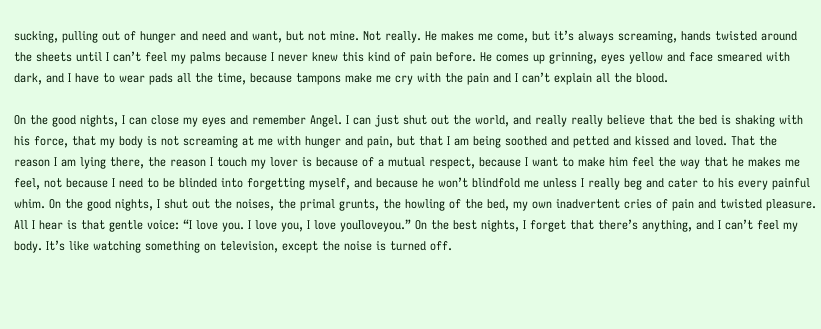sucking, pulling out of hunger and need and want, but not mine. Not really. He makes me come, but it’s always screaming, hands twisted around the sheets until I can’t feel my palms because I never knew this kind of pain before. He comes up grinning, eyes yellow and face smeared with dark, and I have to wear pads all the time, because tampons make me cry with the pain and I can’t explain all the blood.

On the good nights, I can close my eyes and remember Angel. I can just shut out the world, and really really believe that the bed is shaking with his force, that my body is not screaming at me with hunger and pain, but that I am being soothed and petted and kissed and loved. That the reason I am lying there, the reason I touch my lover is because of a mutual respect, because I want to make him feel the way that he makes me feel, not because I need to be blinded into forgetting myself, and because he won’t blindfold me unless I really beg and cater to his every painful whim. On the good nights, I shut out the noises, the primal grunts, the howling of the bed, my own inadvertent cries of pain and twisted pleasure. All I hear is that gentle voice: “I love you. I love you, I love youIloveyou.” On the best nights, I forget that there’s anything, and I can’t feel my body. It’s like watching something on television, except the noise is turned off.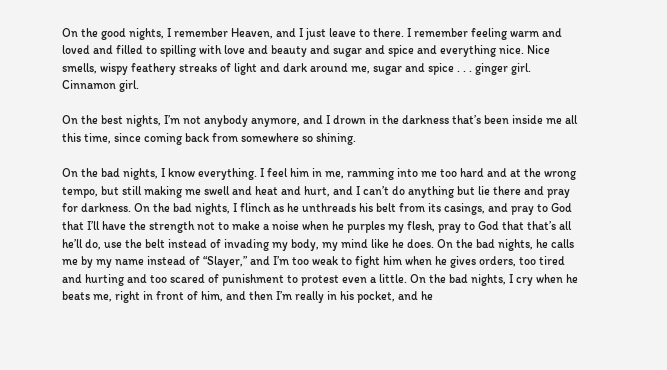On the good nights, I remember Heaven, and I just leave to there. I remember feeling warm and loved and filled to spilling with love and beauty and sugar and spice and everything nice. Nice smells, wispy feathery streaks of light and dark around me, sugar and spice . . . ginger girl. Cinnamon girl.

On the best nights, I’m not anybody anymore, and I drown in the darkness that’s been inside me all this time, since coming back from somewhere so shining.

On the bad nights, I know everything. I feel him in me, ramming into me too hard and at the wrong tempo, but still making me swell and heat and hurt, and I can’t do anything but lie there and pray for darkness. On the bad nights, I flinch as he unthreads his belt from its casings, and pray to God that I’ll have the strength not to make a noise when he purples my flesh, pray to God that that’s all he’ll do, use the belt instead of invading my body, my mind like he does. On the bad nights, he calls me by my name instead of “Slayer,” and I’m too weak to fight him when he gives orders, too tired and hurting and too scared of punishment to protest even a little. On the bad nights, I cry when he beats me, right in front of him, and then I’m really in his pocket, and he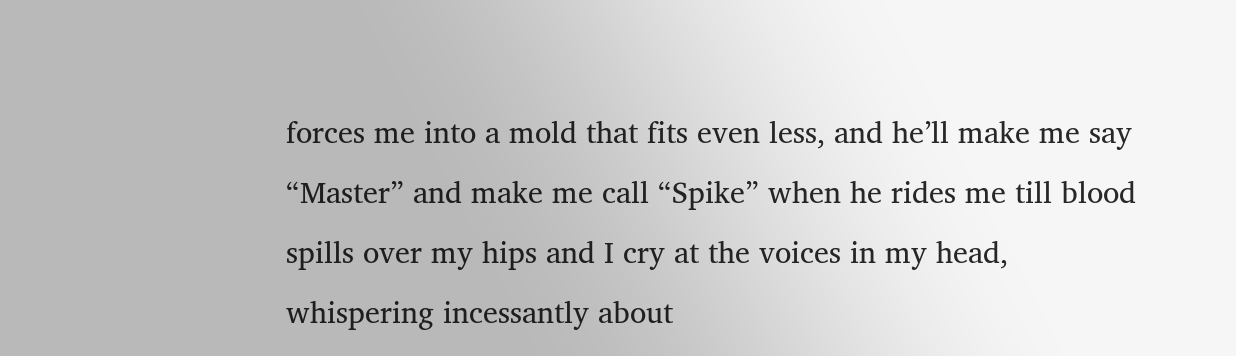forces me into a mold that fits even less, and he’ll make me say “Master” and make me call “Spike” when he rides me till blood spills over my hips and I cry at the voices in my head, whispering incessantly about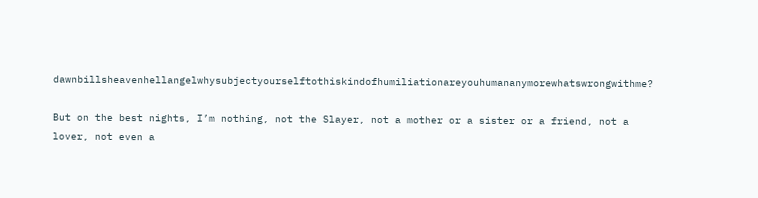dawnbillsheavenhellangelwhysubjectyourselftothiskindofhumiliationareyouhumananymorewhatswrongwithme?

But on the best nights, I’m nothing, not the Slayer, not a mother or a sister or a friend, not a lover, not even a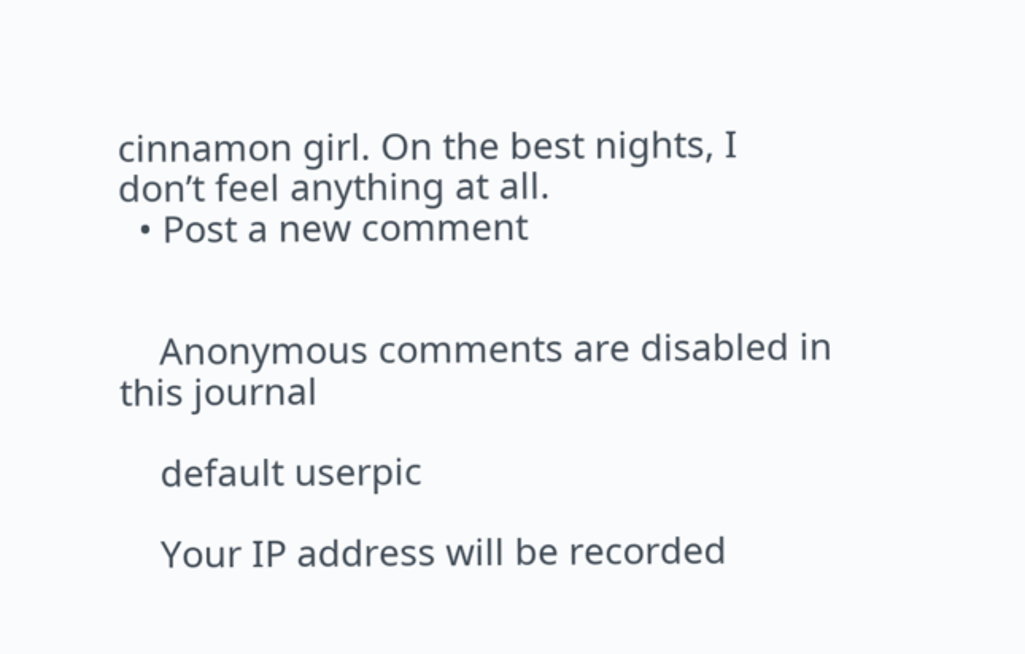cinnamon girl. On the best nights, I don’t feel anything at all.
  • Post a new comment


    Anonymous comments are disabled in this journal

    default userpic

    Your IP address will be recorded